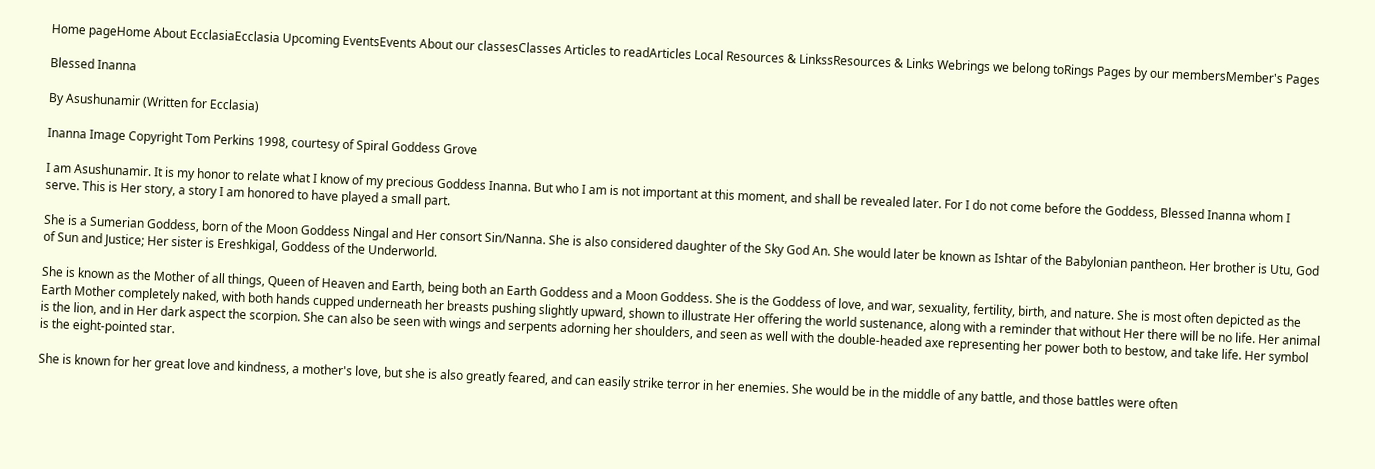Home pageHome About EcclasiaEcclasia Upcoming EventsEvents About our classesClasses Articles to readArticles Local Resources & LinkssResources & Links Webrings we belong toRings Pages by our membersMember's Pages

Blessed Inanna

By Asushunamir (Written for Ecclasia)

Inanna Image Copyright Tom Perkins 1998, courtesy of Spiral Goddess Grove

I am Asushunamir. It is my honor to relate what I know of my precious Goddess Inanna. But who I am is not important at this moment, and shall be revealed later. For I do not come before the Goddess, Blessed Inanna whom I serve. This is Her story, a story I am honored to have played a small part.

She is a Sumerian Goddess, born of the Moon Goddess Ningal and Her consort Sin/Nanna. She is also considered daughter of the Sky God An. She would later be known as Ishtar of the Babylonian pantheon. Her brother is Utu, God of Sun and Justice; Her sister is Ereshkigal, Goddess of the Underworld.

She is known as the Mother of all things, Queen of Heaven and Earth, being both an Earth Goddess and a Moon Goddess. She is the Goddess of love, and war, sexuality, fertility, birth, and nature. She is most often depicted as the Earth Mother completely naked, with both hands cupped underneath her breasts pushing slightly upward, shown to illustrate Her offering the world sustenance, along with a reminder that without Her there will be no life. Her animal is the lion, and in Her dark aspect the scorpion. She can also be seen with wings and serpents adorning her shoulders, and seen as well with the double-headed axe representing her power both to bestow, and take life. Her symbol is the eight-pointed star.

She is known for her great love and kindness, a mother's love, but she is also greatly feared, and can easily strike terror in her enemies. She would be in the middle of any battle, and those battles were often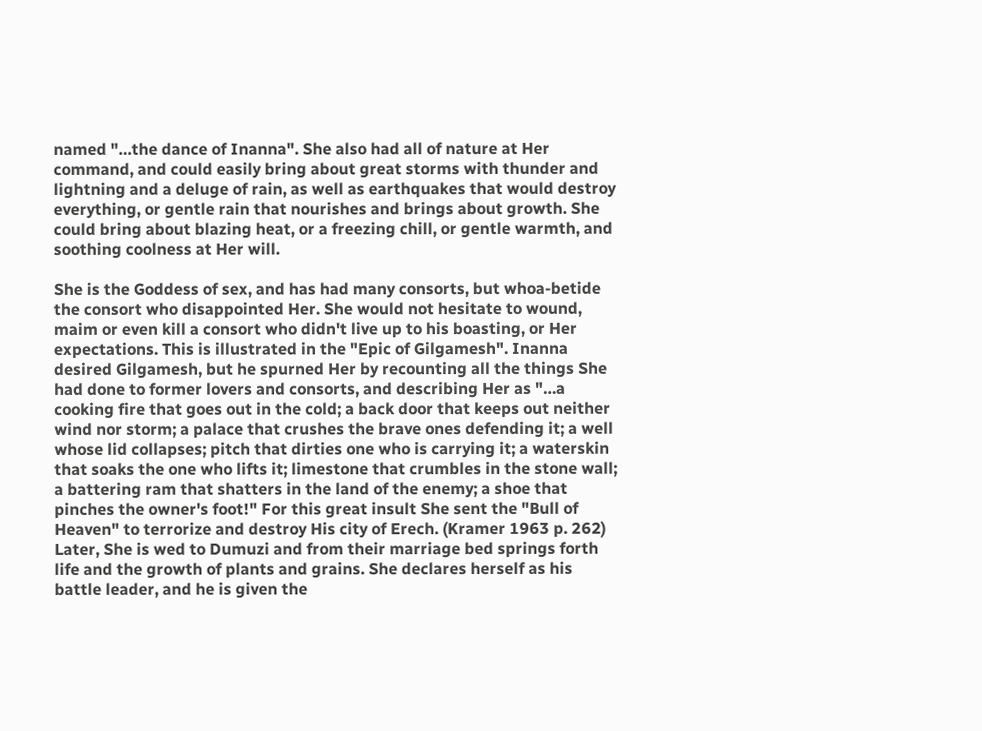named "…the dance of Inanna". She also had all of nature at Her command, and could easily bring about great storms with thunder and lightning and a deluge of rain, as well as earthquakes that would destroy everything, or gentle rain that nourishes and brings about growth. She could bring about blazing heat, or a freezing chill, or gentle warmth, and soothing coolness at Her will.

She is the Goddess of sex, and has had many consorts, but whoa-betide the consort who disappointed Her. She would not hesitate to wound, maim or even kill a consort who didn't live up to his boasting, or Her expectations. This is illustrated in the "Epic of Gilgamesh". Inanna desired Gilgamesh, but he spurned Her by recounting all the things She had done to former lovers and consorts, and describing Her as "…a cooking fire that goes out in the cold; a back door that keeps out neither wind nor storm; a palace that crushes the brave ones defending it; a well whose lid collapses; pitch that dirties one who is carrying it; a waterskin that soaks the one who lifts it; limestone that crumbles in the stone wall; a battering ram that shatters in the land of the enemy; a shoe that pinches the owner's foot!" For this great insult She sent the "Bull of Heaven" to terrorize and destroy His city of Erech. (Kramer 1963 p. 262) Later, She is wed to Dumuzi and from their marriage bed springs forth life and the growth of plants and grains. She declares herself as his battle leader, and he is given the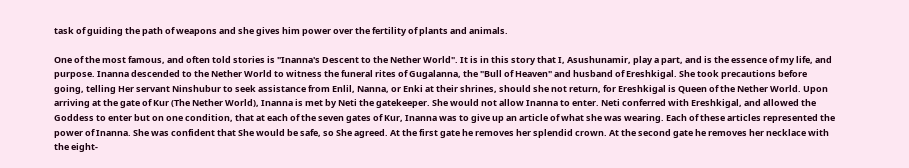task of guiding the path of weapons and she gives him power over the fertility of plants and animals.

One of the most famous, and often told stories is "Inanna's Descent to the Nether World". It is in this story that I, Asushunamir, play a part, and is the essence of my life, and purpose. Inanna descended to the Nether World to witness the funeral rites of Gugalanna, the "Bull of Heaven" and husband of Ereshkigal. She took precautions before going, telling Her servant Ninshubur to seek assistance from Enlil, Nanna, or Enki at their shrines, should she not return, for Ereshkigal is Queen of the Nether World. Upon arriving at the gate of Kur (The Nether World), Inanna is met by Neti the gatekeeper. She would not allow Inanna to enter. Neti conferred with Ereshkigal, and allowed the Goddess to enter but on one condition, that at each of the seven gates of Kur, Inanna was to give up an article of what she was wearing. Each of these articles represented the power of Inanna. She was confident that She would be safe, so She agreed. At the first gate he removes her splendid crown. At the second gate he removes her necklace with the eight-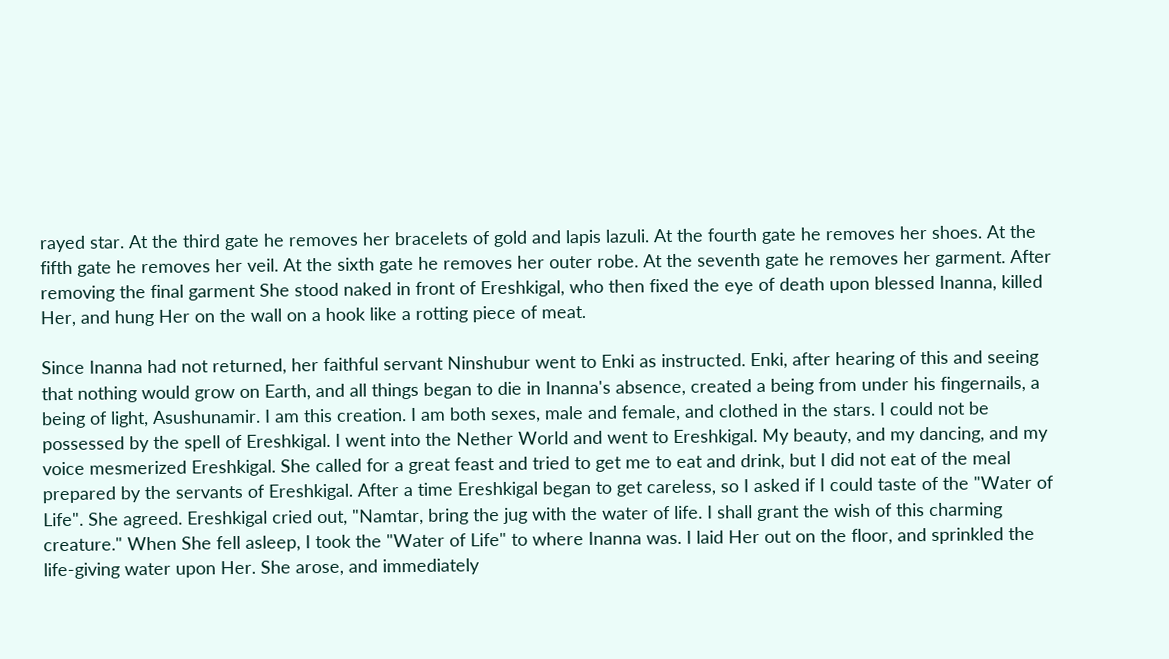rayed star. At the third gate he removes her bracelets of gold and lapis lazuli. At the fourth gate he removes her shoes. At the fifth gate he removes her veil. At the sixth gate he removes her outer robe. At the seventh gate he removes her garment. After removing the final garment She stood naked in front of Ereshkigal, who then fixed the eye of death upon blessed Inanna, killed Her, and hung Her on the wall on a hook like a rotting piece of meat.

Since Inanna had not returned, her faithful servant Ninshubur went to Enki as instructed. Enki, after hearing of this and seeing that nothing would grow on Earth, and all things began to die in Inanna's absence, created a being from under his fingernails, a being of light, Asushunamir. I am this creation. I am both sexes, male and female, and clothed in the stars. I could not be possessed by the spell of Ereshkigal. I went into the Nether World and went to Ereshkigal. My beauty, and my dancing, and my voice mesmerized Ereshkigal. She called for a great feast and tried to get me to eat and drink, but I did not eat of the meal prepared by the servants of Ereshkigal. After a time Ereshkigal began to get careless, so I asked if I could taste of the "Water of Life". She agreed. Ereshkigal cried out, "Namtar, bring the jug with the water of life. I shall grant the wish of this charming creature." When She fell asleep, I took the "Water of Life" to where Inanna was. I laid Her out on the floor, and sprinkled the life-giving water upon Her. She arose, and immediately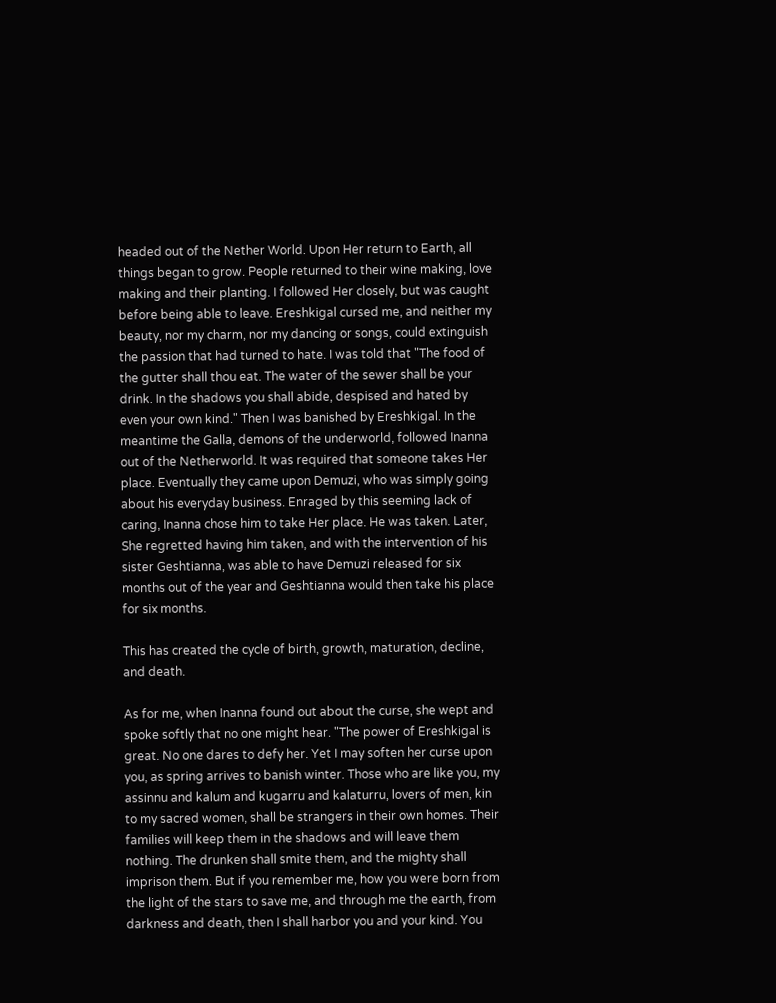headed out of the Nether World. Upon Her return to Earth, all things began to grow. People returned to their wine making, love making and their planting. I followed Her closely, but was caught before being able to leave. Ereshkigal cursed me, and neither my beauty, nor my charm, nor my dancing or songs, could extinguish the passion that had turned to hate. I was told that "The food of the gutter shall thou eat. The water of the sewer shall be your drink. In the shadows you shall abide, despised and hated by even your own kind." Then I was banished by Ereshkigal. In the meantime the Galla, demons of the underworld, followed Inanna out of the Netherworld. It was required that someone takes Her place. Eventually they came upon Demuzi, who was simply going about his everyday business. Enraged by this seeming lack of caring, Inanna chose him to take Her place. He was taken. Later, She regretted having him taken, and with the intervention of his sister Geshtianna, was able to have Demuzi released for six months out of the year and Geshtianna would then take his place for six months.

This has created the cycle of birth, growth, maturation, decline, and death.

As for me, when Inanna found out about the curse, she wept and spoke softly that no one might hear. "The power of Ereshkigal is great. No one dares to defy her. Yet I may soften her curse upon you, as spring arrives to banish winter. Those who are like you, my assinnu and kalum and kugarru and kalaturru, lovers of men, kin to my sacred women, shall be strangers in their own homes. Their families will keep them in the shadows and will leave them nothing. The drunken shall smite them, and the mighty shall imprison them. But if you remember me, how you were born from the light of the stars to save me, and through me the earth, from darkness and death, then I shall harbor you and your kind. You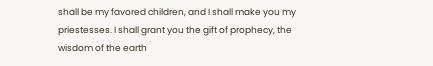shall be my favored children, and I shall make you my priestesses. I shall grant you the gift of prophecy, the wisdom of the earth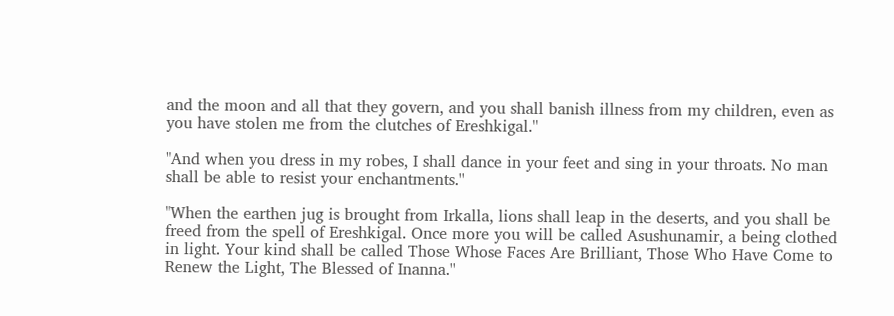and the moon and all that they govern, and you shall banish illness from my children, even as you have stolen me from the clutches of Ereshkigal.''

"And when you dress in my robes, I shall dance in your feet and sing in your throats. No man shall be able to resist your enchantments.''

"When the earthen jug is brought from Irkalla, lions shall leap in the deserts, and you shall be freed from the spell of Ereshkigal. Once more you will be called Asushunamir, a being clothed in light. Your kind shall be called Those Whose Faces Are Brilliant, Those Who Have Come to Renew the Light, The Blessed of Inanna.''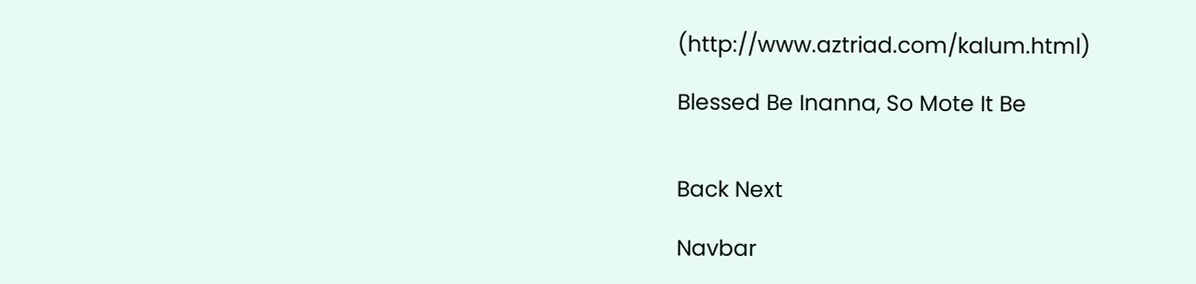(http://www.aztriad.com/kalum.html)

Blessed Be Inanna, So Mote It Be


Back Next

Navbar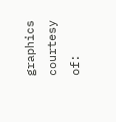graphics courtesy of: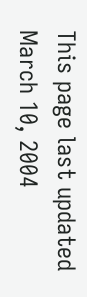This page last updated March 10, 2004